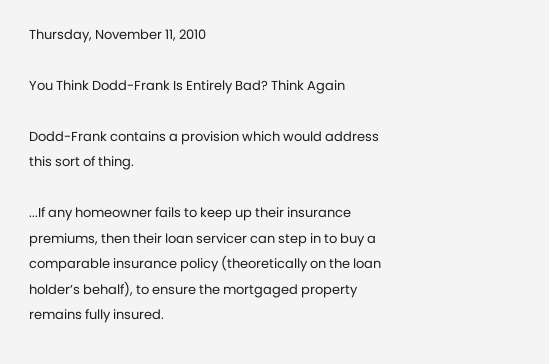Thursday, November 11, 2010

You Think Dodd-Frank Is Entirely Bad? Think Again

Dodd-Frank contains a provision which would address this sort of thing.

...If any homeowner fails to keep up their insurance premiums, then their loan servicer can step in to buy a comparable insurance policy (theoretically on the loan holder’s behalf), to ensure the mortgaged property remains fully insured.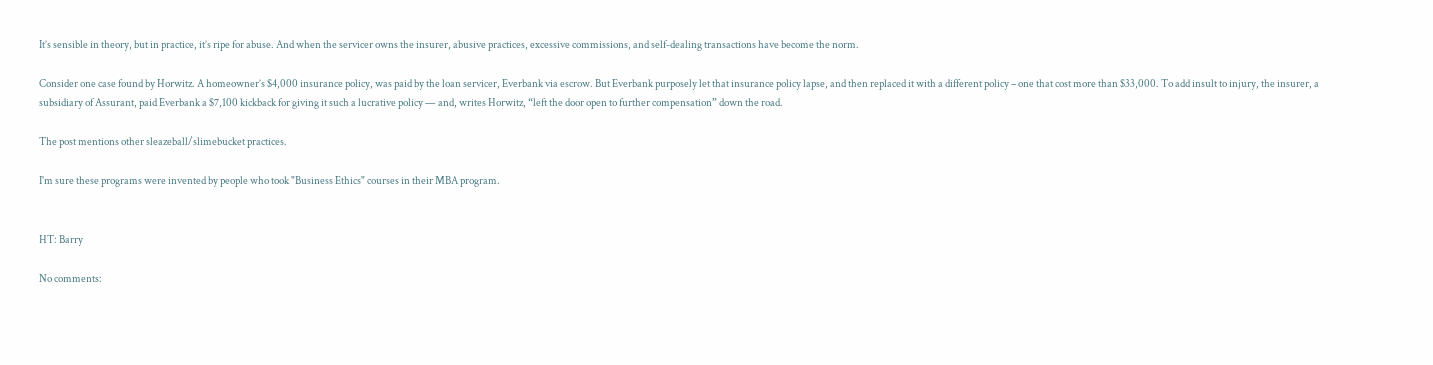It’s sensible in theory, but in practice, it’s ripe for abuse. And when the servicer owns the insurer, abusive practices, excessive commissions, and self-dealing transactions have become the norm.

Consider one case found by Horwitz. A homeowner’s $4,000 insurance policy, was paid by the loan servicer, Everbank via escrow. But Everbank purposely let that insurance policy lapse, and then replaced it with a different policy – one that cost more than $33,000. To add insult to injury, the insurer, a subsidiary of Assurant, paid Everbank a $7,100 kickback for giving it such a lucrative policy — and, writes Horwitz, “left the door open to further compensation” down the road.

The post mentions other sleazeball/slimebucket practices.

I'm sure these programs were invented by people who took "Business Ethics" courses in their MBA program.


HT: Barry

No comments: